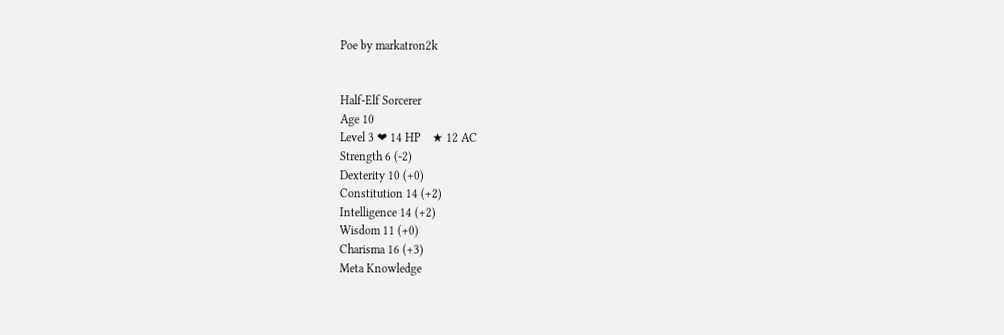Poe by markatron2k


Half-Elf Sorcerer
Age 10
Level 3 ❤ 14 HP    ★ 12 AC
Strength 6 (-2)
Dexterity 10 (+0)
Constitution 14 (+2)
Intelligence 14 (+2)
Wisdom 11 (+0)
Charisma 16 (+3)
Meta Knowledge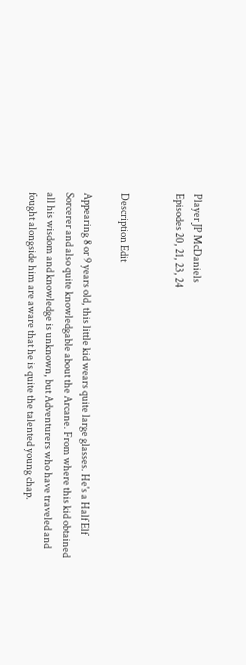Player JP McDaniels
Episodes 20, 21, 23, 24


Description Edit

Appearing 8 or 9 years old, this little kid wears quite large glasses. He's a Half Elf Sorcerer and also quite knowledgable about the Arcane. From where this kid obtained all his wisdom and knowledge is unknown, but Adventurers who have traveled and fought alongside him are aware that he is quite the talented young chap.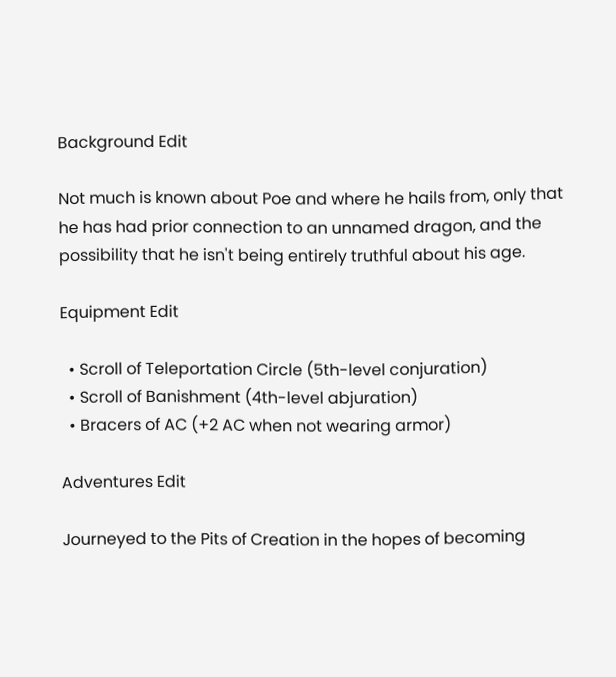Background Edit

Not much is known about Poe and where he hails from, only that he has had prior connection to an unnamed dragon, and the possibility that he isn't being entirely truthful about his age.

Equipment Edit

  • Scroll of Teleportation Circle (5th-level conjuration)
  • Scroll of Banishment (4th-level abjuration)
  • Bracers of AC (+2 AC when not wearing armor)

Adventures Edit

Journeyed to the Pits of Creation in the hopes of becoming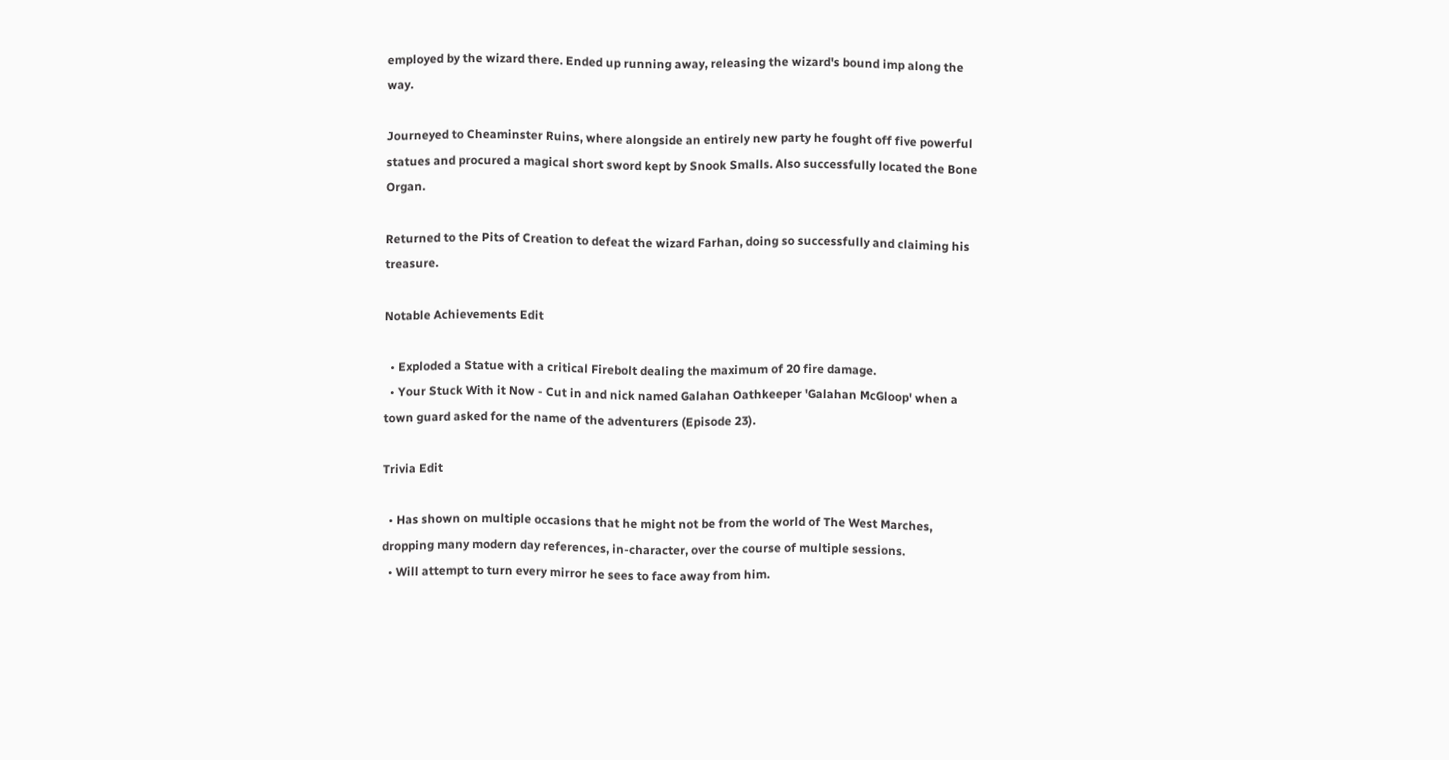employed by the wizard there. Ended up running away, releasing the wizard's bound imp along the way.

Journeyed to Cheaminster Ruins, where alongside an entirely new party he fought off five powerful statues and procured a magical short sword kept by Snook Smalls. Also successfully located the Bone Organ.

Returned to the Pits of Creation to defeat the wizard Farhan, doing so successfully and claiming his treasure.

Notable Achievements Edit

  • Exploded a Statue with a critical Firebolt dealing the maximum of 20 fire damage.
  • Your Stuck With it Now - Cut in and nick named Galahan Oathkeeper 'Galahan McGloop' when a town guard asked for the name of the adventurers (Episode 23).

Trivia Edit

  • Has shown on multiple occasions that he might not be from the world of The West Marches, dropping many modern day references, in-character, over the course of multiple sessions.
  • Will attempt to turn every mirror he sees to face away from him.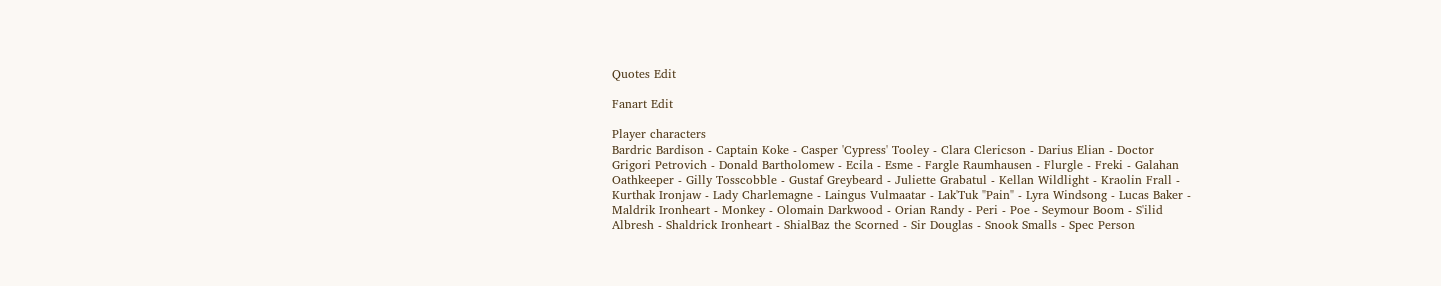Quotes Edit

Fanart Edit

Player characters
Bardric Bardison - Captain Koke - Casper 'Cypress' Tooley - Clara Clericson - Darius Elian - Doctor Grigori Petrovich - Donald Bartholomew - Ecila - Esme - Fargle Raumhausen - Flurgle - Freki - Galahan Oathkeeper - Gilly Tosscobble - Gustaf Greybeard - Juliette Grabatul - Kellan Wildlight - Kraolin Frall - Kurthak Ironjaw - Lady Charlemagne - Laingus Vulmaatar - Lak'Tuk "Pain" - Lyra Windsong - Lucas Baker - Maldrik Ironheart - Monkey - Olomain Darkwood - Orian Randy - Peri - Poe - Seymour Boom - S'ilid Albresh - Shaldrick Ironheart - ShialBaz the Scorned - Sir Douglas - Snook Smalls - Spec Person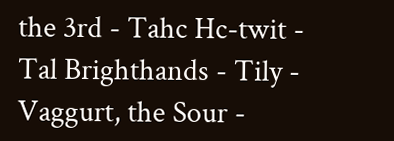the 3rd - Tahc Hc-twit - Tal Brighthands - Tily - Vaggurt, the Sour -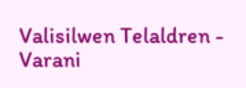Valisilwen Telaldren - Varani